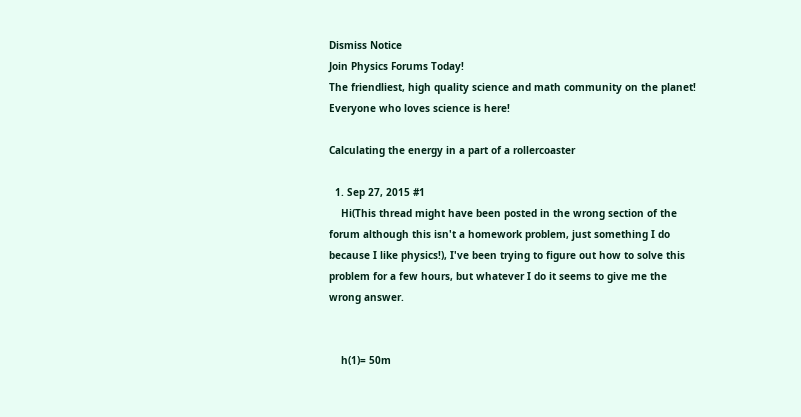Dismiss Notice
Join Physics Forums Today!
The friendliest, high quality science and math community on the planet! Everyone who loves science is here!

Calculating the energy in a part of a rollercoaster

  1. Sep 27, 2015 #1
    Hi(This thread might have been posted in the wrong section of the forum although this isn't a homework problem, just something I do because I like physics!), I've been trying to figure out how to solve this problem for a few hours, but whatever I do it seems to give me the wrong answer.


    h(1)= 50m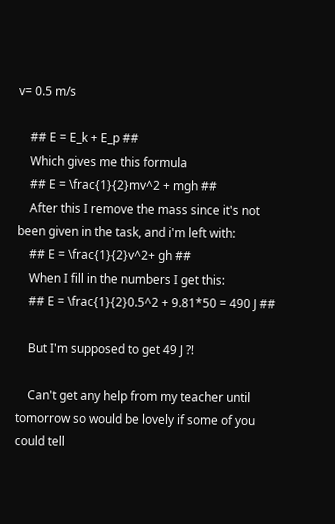v= 0.5 m/s

    ## E = E_k + E_p ##
    Which gives me this formula
    ## E = \frac{1}{2}mv^2 + mgh ##
    After this I remove the mass since it's not been given in the task, and i'm left with:
    ## E = \frac{1}{2}v^2+ gh ##
    When I fill in the numbers I get this:
    ## E = \frac{1}{2}0.5^2 + 9.81*50 = 490 J ##

    But I'm supposed to get 49 J ?!

    Can't get any help from my teacher until tomorrow so would be lovely if some of you could tell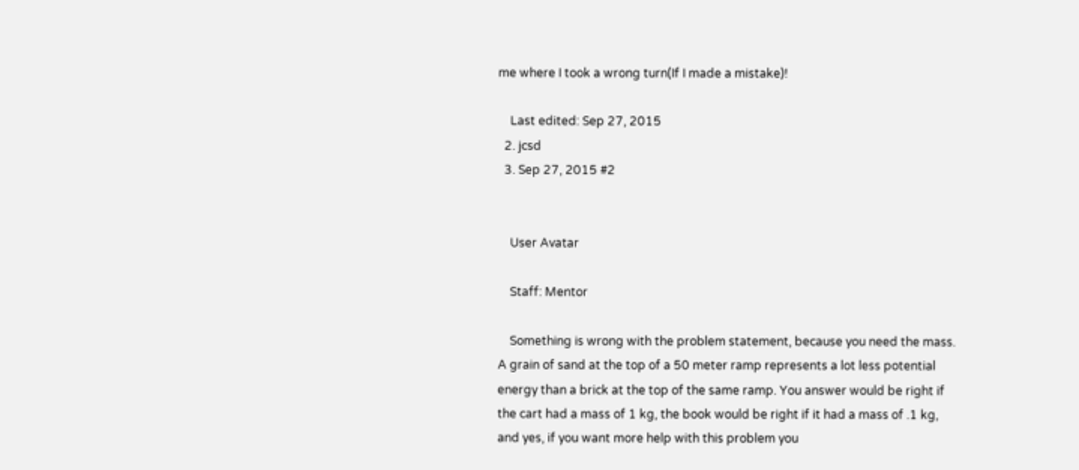me where I took a wrong turn(If I made a mistake)!

    Last edited: Sep 27, 2015
  2. jcsd
  3. Sep 27, 2015 #2


    User Avatar

    Staff: Mentor

    Something is wrong with the problem statement, because you need the mass. A grain of sand at the top of a 50 meter ramp represents a lot less potential energy than a brick at the top of the same ramp. You answer would be right if the cart had a mass of 1 kg, the book would be right if it had a mass of .1 kg, and yes, if you want more help with this problem you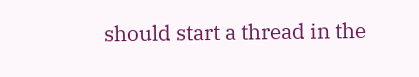should start a thread in the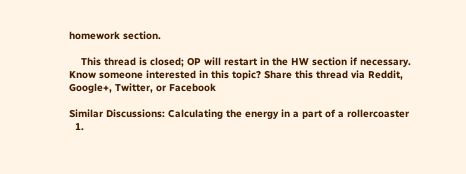homework section.

    This thread is closed; OP will restart in the HW section if necessary.
Know someone interested in this topic? Share this thread via Reddit, Google+, Twitter, or Facebook

Similar Discussions: Calculating the energy in a part of a rollercoaster
  1.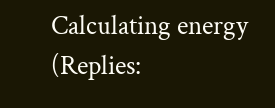Calculating energy (Replies: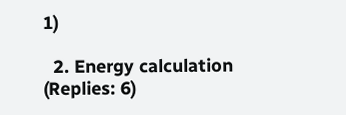1)

  2. Energy calculation (Replies: 6)